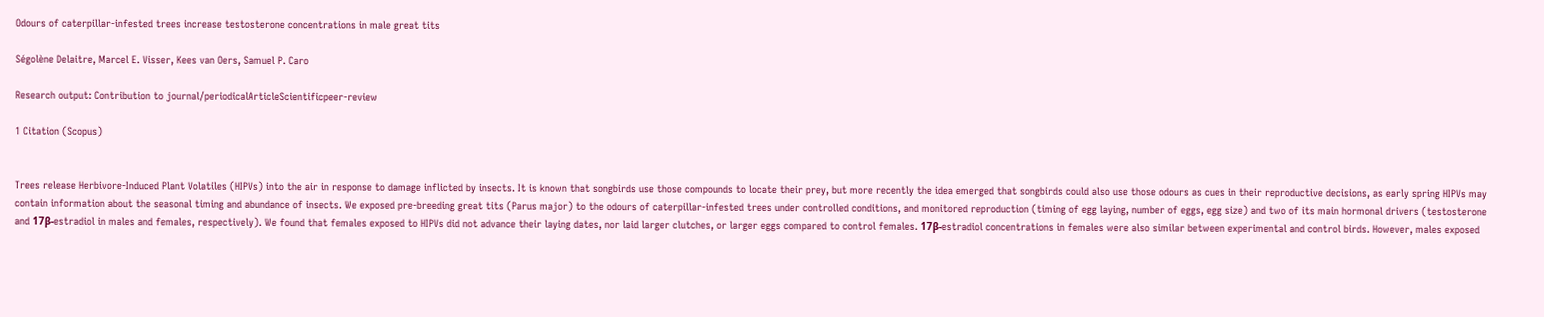Odours of caterpillar-infested trees increase testosterone concentrations in male great tits

Ségolène Delaitre, Marcel E. Visser, Kees van Oers, Samuel P. Caro

Research output: Contribution to journal/periodicalArticleScientificpeer-review

1 Citation (Scopus)


Trees release Herbivore-Induced Plant Volatiles (HIPVs) into the air in response to damage inflicted by insects. It is known that songbirds use those compounds to locate their prey, but more recently the idea emerged that songbirds could also use those odours as cues in their reproductive decisions, as early spring HIPVs may contain information about the seasonal timing and abundance of insects. We exposed pre-breeding great tits (Parus major) to the odours of caterpillar-infested trees under controlled conditions, and monitored reproduction (timing of egg laying, number of eggs, egg size) and two of its main hormonal drivers (testosterone and 17β-estradiol in males and females, respectively). We found that females exposed to HIPVs did not advance their laying dates, nor laid larger clutches, or larger eggs compared to control females. 17β-estradiol concentrations in females were also similar between experimental and control birds. However, males exposed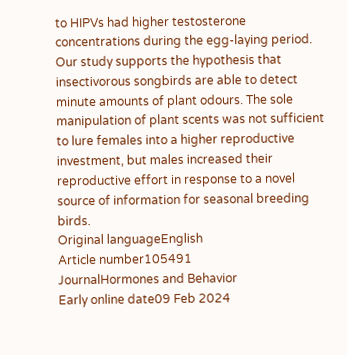to HIPVs had higher testosterone concentrations during the egg-laying period. Our study supports the hypothesis that insectivorous songbirds are able to detect minute amounts of plant odours. The sole manipulation of plant scents was not sufficient to lure females into a higher reproductive investment, but males increased their reproductive effort in response to a novel source of information for seasonal breeding birds.
Original languageEnglish
Article number105491
JournalHormones and Behavior
Early online date09 Feb 2024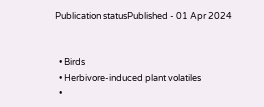Publication statusPublished - 01 Apr 2024


  • Birds
  • Herbivore-induced plant volatiles
  •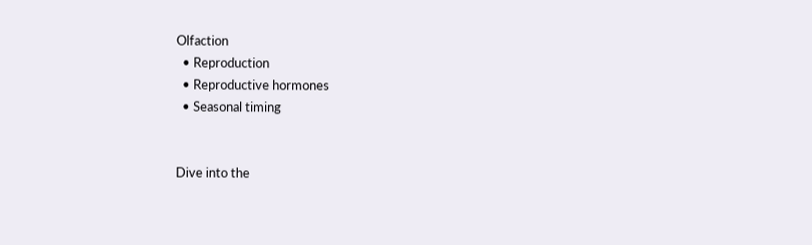Olfaction
  • Reproduction
  • Reproductive hormones
  • Seasonal timing


Dive into the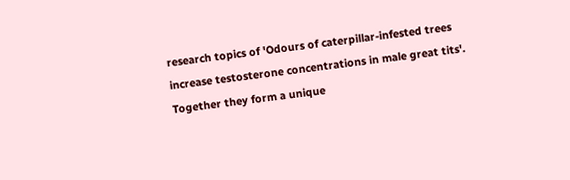research topics of 'Odours of caterpillar-infested trees increase testosterone concentrations in male great tits'. Together they form a unique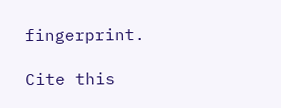fingerprint.

Cite this